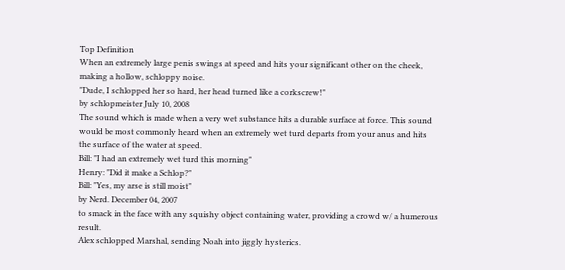Top Definition
When an extremely large penis swings at speed and hits your significant other on the cheek, making a hollow, schloppy noise.
"Dude, I schlopped her so hard, her head turned like a corkscrew!"
by schlopmeister July 10, 2008
The sound which is made when a very wet substance hits a durable surface at force. This sound would be most commonly heard when an extremely wet turd departs from your anus and hits the surface of the water at speed.
Bill: "I had an extremely wet turd this morning"
Henry: "Did it make a Schlop?"
Bill: "Yes, my arse is still moist"
by Nerd. December 04, 2007
to smack in the face with any squishy object containing water, providing a crowd w/ a humerous result.
Alex schlopped Marshal, sending Noah into jiggly hysterics.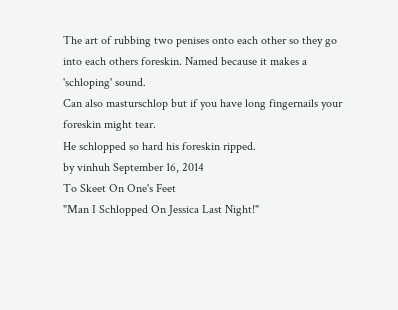The art of rubbing two penises onto each other so they go into each others foreskin. Named because it makes a 'schloping' sound.
Can also masturschlop but if you have long fingernails your foreskin might tear.
He schlopped so hard his foreskin ripped.
by vinhuh September 16, 2014
To Skeet On One's Feet
"Man I Schlopped On Jessica Last Night!"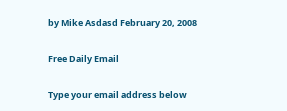by Mike Asdasd February 20, 2008

Free Daily Email

Type your email address below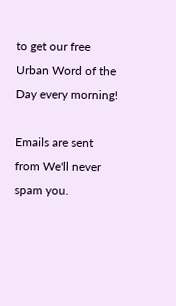to get our free Urban Word of the Day every morning!

Emails are sent from We'll never spam you.